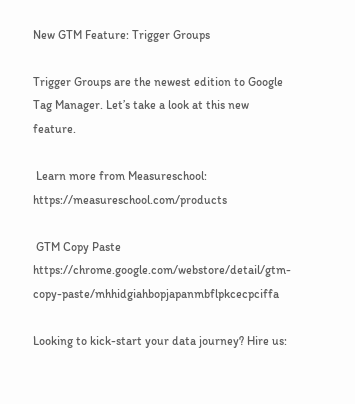New GTM Feature: Trigger Groups

Trigger Groups are the newest edition to Google Tag Manager. Let’s take a look at this new feature.

 Learn more from Measureschool: https://measureschool.com/products

 GTM Copy Paste https://chrome.google.com/webstore/detail/gtm-copy-paste/mhhidgiahbopjapanmbflpkcecpciffa

Looking to kick-start your data journey? Hire us: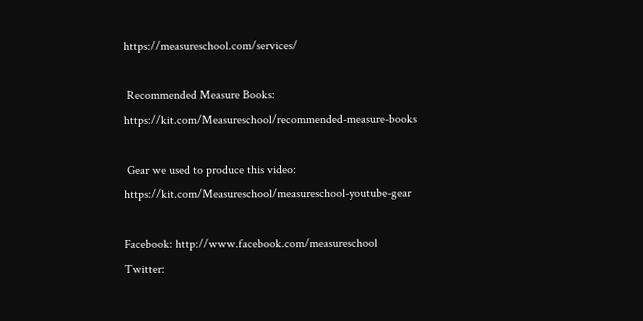https://measureschool.com/services/

 Recommended Measure Books: https://kit.com/Measureschool/recommended-measure-books

 Gear we used to produce this video: https://kit.com/Measureschool/measureschool-youtube-gear

Facebook: http://www.facebook.com/measureschool
Twitter: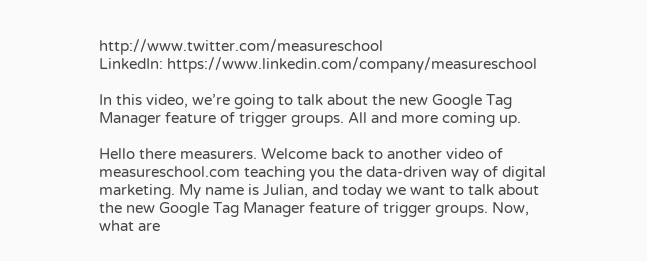http://www.twitter.com/measureschool
LinkedIn: https://www.linkedin.com/company/measureschool

In this video, we’re going to talk about the new Google Tag Manager feature of trigger groups. All and more coming up.

Hello there measurers. Welcome back to another video of measureschool.com teaching you the data-driven way of digital marketing. My name is Julian, and today we want to talk about the new Google Tag Manager feature of trigger groups. Now, what are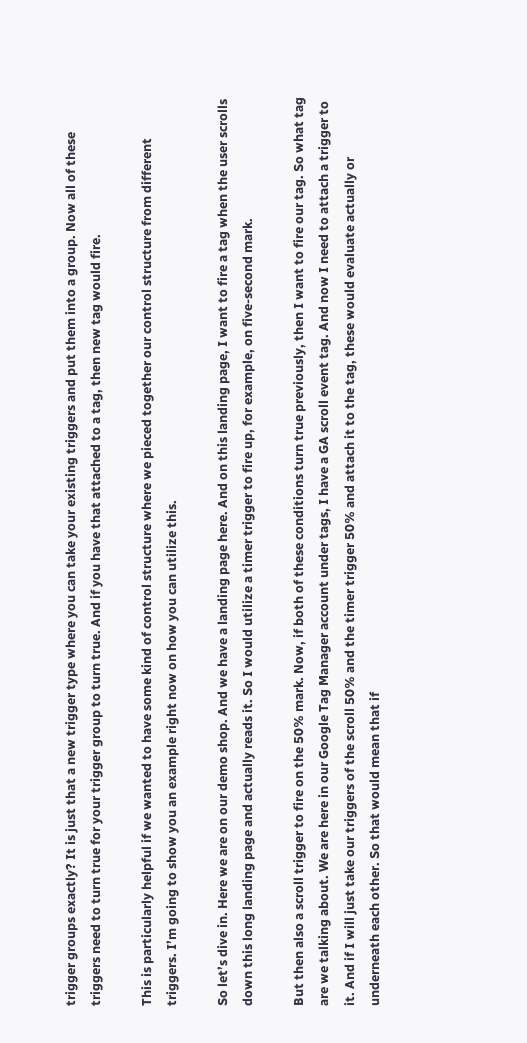trigger groups exactly? It is just that a new trigger type where you can take your existing triggers and put them into a group. Now all of these triggers need to turn true for your trigger group to turn true. And if you have that attached to a tag, then new tag would fire.

This is particularly helpful if we wanted to have some kind of control structure where we pieced together our control structure from different triggers. I’m going to show you an example right now on how you can utilize this.

So let’s dive in. Here we are on our demo shop. And we have a landing page here. And on this landing page, I want to fire a tag when the user scrolls down this long landing page and actually reads it. So I would utilize a timer trigger to fire up, for example, on five-second mark.

But then also a scroll trigger to fire on the 50% mark. Now, if both of these conditions turn true previously, then I want to fire our tag. So what tag are we talking about. We are here in our Google Tag Manager account under tags, I have a GA scroll event tag. And now I need to attach a trigger to it. And if I will just take our triggers of the scroll 50% and the timer trigger 50% and attach it to the tag, these would evaluate actually or underneath each other. So that would mean that if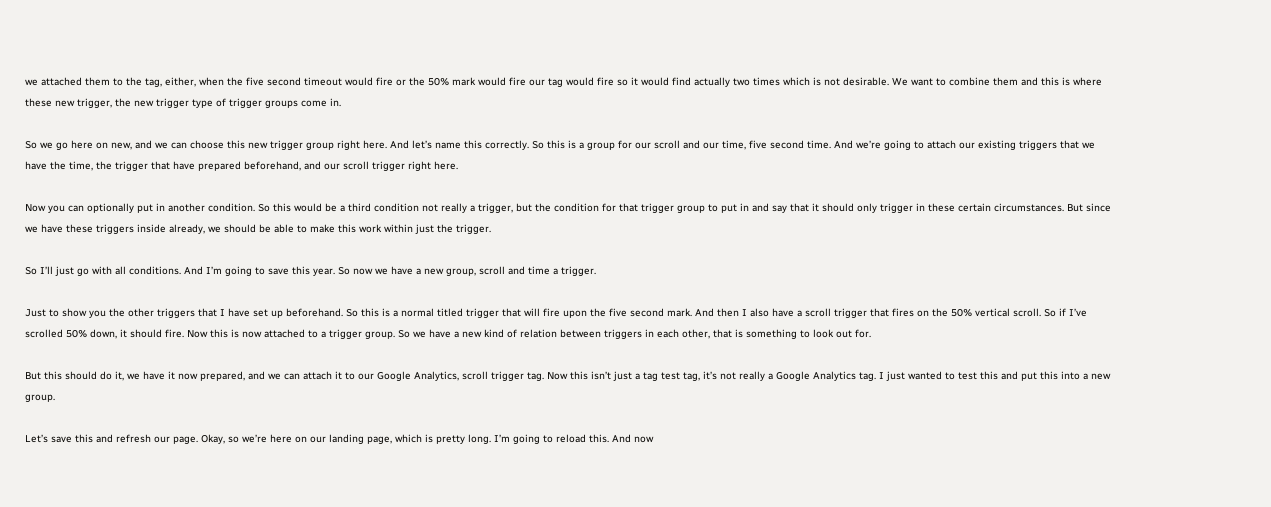we attached them to the tag, either, when the five second timeout would fire or the 50% mark would fire our tag would fire so it would find actually two times which is not desirable. We want to combine them and this is where these new trigger, the new trigger type of trigger groups come in.

So we go here on new, and we can choose this new trigger group right here. And let’s name this correctly. So this is a group for our scroll and our time, five second time. And we’re going to attach our existing triggers that we have the time, the trigger that have prepared beforehand, and our scroll trigger right here.

Now you can optionally put in another condition. So this would be a third condition not really a trigger, but the condition for that trigger group to put in and say that it should only trigger in these certain circumstances. But since we have these triggers inside already, we should be able to make this work within just the trigger.

So I’ll just go with all conditions. And I’m going to save this year. So now we have a new group, scroll and time a trigger.

Just to show you the other triggers that I have set up beforehand. So this is a normal titled trigger that will fire upon the five second mark. And then I also have a scroll trigger that fires on the 50% vertical scroll. So if I’ve scrolled 50% down, it should fire. Now this is now attached to a trigger group. So we have a new kind of relation between triggers in each other, that is something to look out for.

But this should do it, we have it now prepared, and we can attach it to our Google Analytics, scroll trigger tag. Now this isn’t just a tag test tag, it’s not really a Google Analytics tag. I just wanted to test this and put this into a new group.

Let’s save this and refresh our page. Okay, so we’re here on our landing page, which is pretty long. I’m going to reload this. And now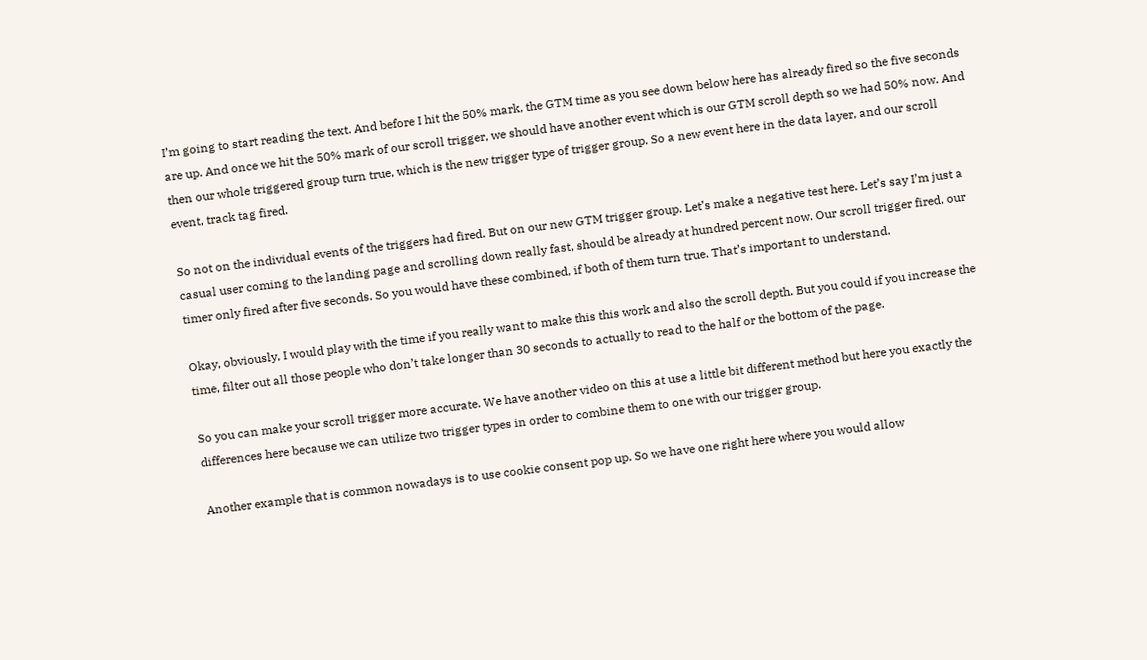I’m going to start reading the text. And before I hit the 50% mark, the GTM time as you see down below here has already fired so the five seconds are up. And once we hit the 50% mark of our scroll trigger, we should have another event which is our GTM scroll depth so we had 50% now. And then our whole triggered group turn true, which is the new trigger type of trigger group. So a new event here in the data layer, and our scroll event, track tag fired.

So not on the individual events of the triggers had fired. But on our new GTM trigger group. Let’s make a negative test here. Let’s say I’m just a casual user coming to the landing page and scrolling down really fast, should be already at hundred percent now. Our scroll trigger fired, our timer only fired after five seconds. So you would have these combined, if both of them turn true. That’s important to understand.

Okay, obviously, I would play with the time if you really want to make this this work and also the scroll depth. But you could if you increase the time, filter out all those people who don’t take longer than 30 seconds to actually to read to the half or the bottom of the page.

So you can make your scroll trigger more accurate. We have another video on this at use a little bit different method but here you exactly the differences here because we can utilize two trigger types in order to combine them to one with our trigger group.

Another example that is common nowadays is to use cookie consent pop up. So we have one right here where you would allow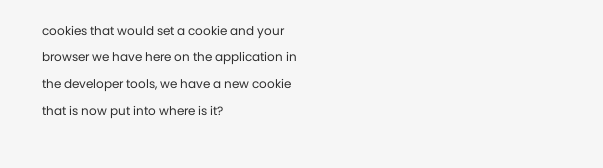cookies that would set a cookie and your browser we have here on the application in the developer tools, we have a new cookie that is now put into where is it?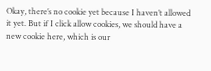Okay, there’s no cookie yet because I haven’t allowed it yet. But if I click allow cookies, we should have a new cookie here, which is our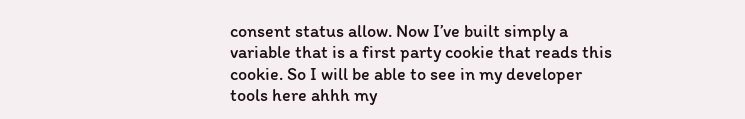consent status allow. Now I’ve built simply a variable that is a first party cookie that reads this cookie. So I will be able to see in my developer tools here ahhh my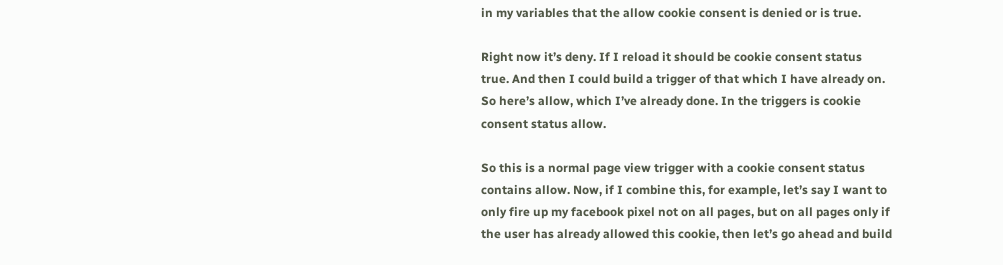in my variables that the allow cookie consent is denied or is true.

Right now it’s deny. If I reload it should be cookie consent status true. And then I could build a trigger of that which I have already on. So here’s allow, which I’ve already done. In the triggers is cookie consent status allow.

So this is a normal page view trigger with a cookie consent status contains allow. Now, if I combine this, for example, let’s say I want to only fire up my facebook pixel not on all pages, but on all pages only if the user has already allowed this cookie, then let’s go ahead and build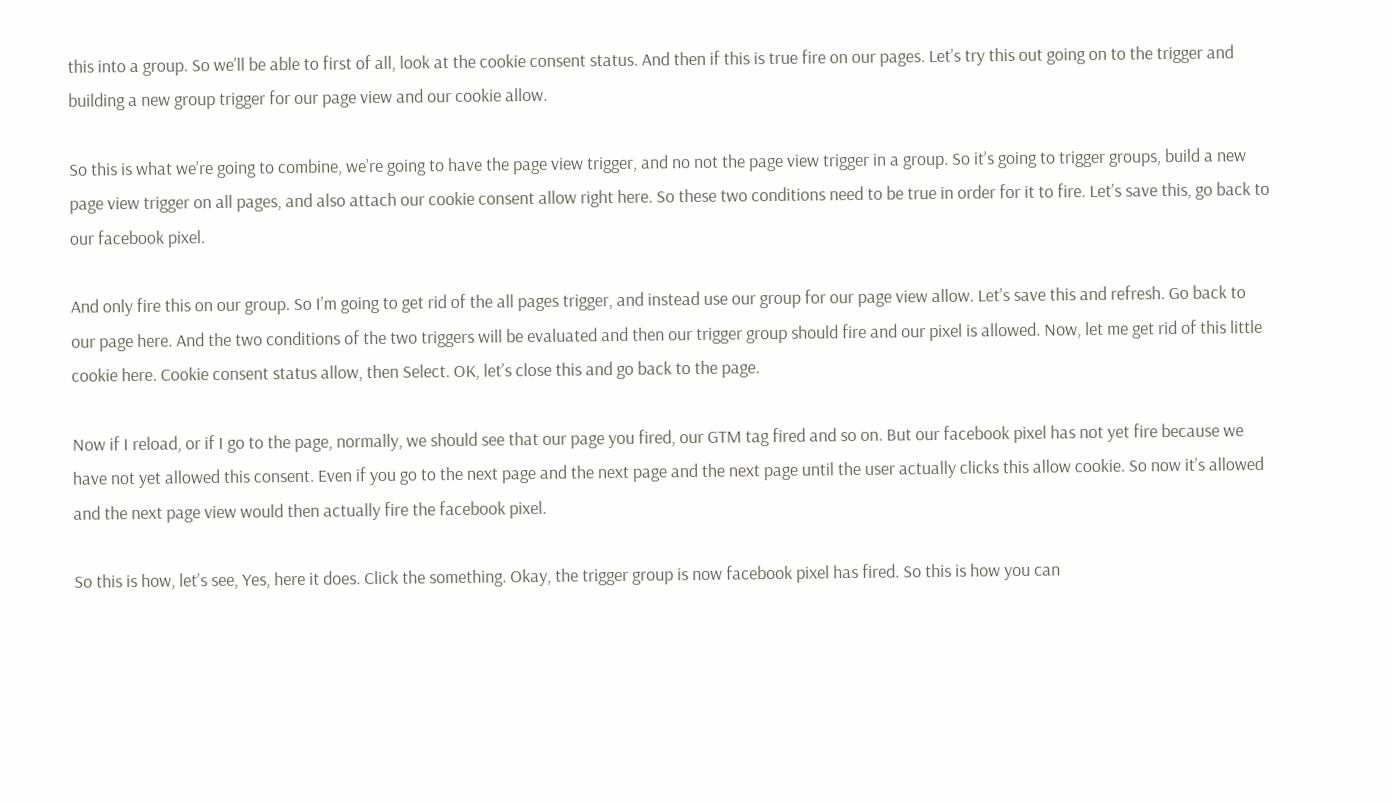this into a group. So we’ll be able to first of all, look at the cookie consent status. And then if this is true fire on our pages. Let’s try this out going on to the trigger and building a new group trigger for our page view and our cookie allow.

So this is what we’re going to combine, we’re going to have the page view trigger, and no not the page view trigger in a group. So it’s going to trigger groups, build a new page view trigger on all pages, and also attach our cookie consent allow right here. So these two conditions need to be true in order for it to fire. Let’s save this, go back to our facebook pixel.

And only fire this on our group. So I’m going to get rid of the all pages trigger, and instead use our group for our page view allow. Let’s save this and refresh. Go back to our page here. And the two conditions of the two triggers will be evaluated and then our trigger group should fire and our pixel is allowed. Now, let me get rid of this little cookie here. Cookie consent status allow, then Select. OK, let’s close this and go back to the page.

Now if I reload, or if I go to the page, normally, we should see that our page you fired, our GTM tag fired and so on. But our facebook pixel has not yet fire because we have not yet allowed this consent. Even if you go to the next page and the next page and the next page until the user actually clicks this allow cookie. So now it’s allowed and the next page view would then actually fire the facebook pixel.

So this is how, let’s see, Yes, here it does. Click the something. Okay, the trigger group is now facebook pixel has fired. So this is how you can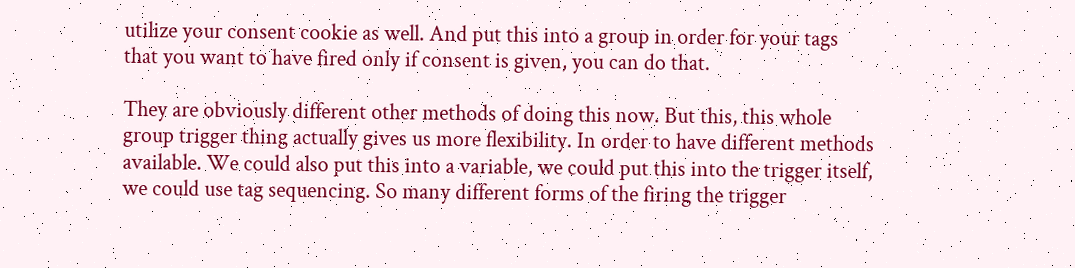utilize your consent cookie as well. And put this into a group in order for your tags that you want to have fired only if consent is given, you can do that.

They are obviously different other methods of doing this now. But this, this whole group trigger thing actually gives us more flexibility. In order to have different methods available. We could also put this into a variable, we could put this into the trigger itself, we could use tag sequencing. So many different forms of the firing the trigger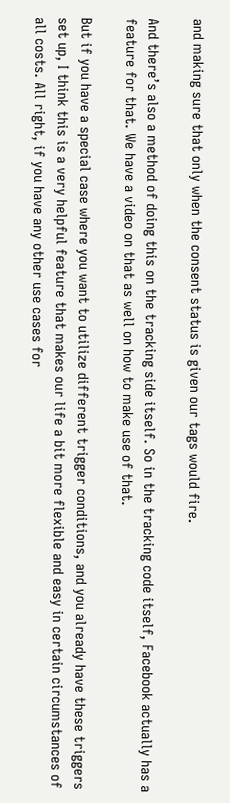and making sure that only when the consent status is given our tags would fire.

And there’s also a method of doing this on the tracking side itself. So in the tracking code itself, Facebook actually has a feature for that. We have a video on that as well on how to make use of that.

But if you have a special case where you want to utilize different trigger conditions, and you already have these triggers set up, I think this is a very helpful feature that makes our life a bit more flexible and easy in certain circumstances of all costs. All right, if you have any other use cases for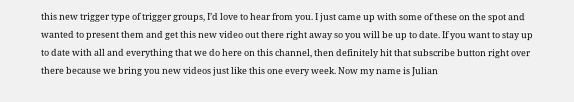this new trigger type of trigger groups, I’d love to hear from you. I just came up with some of these on the spot and wanted to present them and get this new video out there right away so you will be up to date. If you want to stay up to date with all and everything that we do here on this channel, then definitely hit that subscribe button right over there because we bring you new videos just like this one every week. Now my name is Julian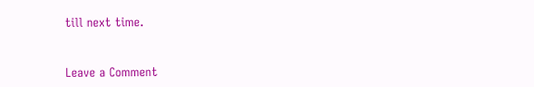till next time.


Leave a Comment